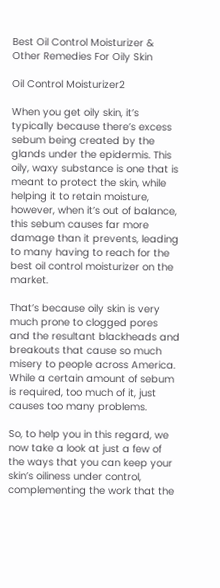Best Oil Control Moisturizer & Other Remedies For Oily Skin

Oil Control Moisturizer2

When you get oily skin, it’s typically because there’s excess sebum being created by the glands under the epidermis. This oily, waxy substance is one that is meant to protect the skin, while helping it to retain moisture, however, when it’s out of balance, this sebum causes far more damage than it prevents, leading to many having to reach for the best oil control moisturizer on the market.

That’s because oily skin is very much prone to clogged pores and the resultant blackheads and breakouts that cause so much misery to people across America. While a certain amount of sebum is required, too much of it, just causes too many problems.

So, to help you in this regard, we now take a look at just a few of the ways that you can keep your skin’s oiliness under control, complementing the work that the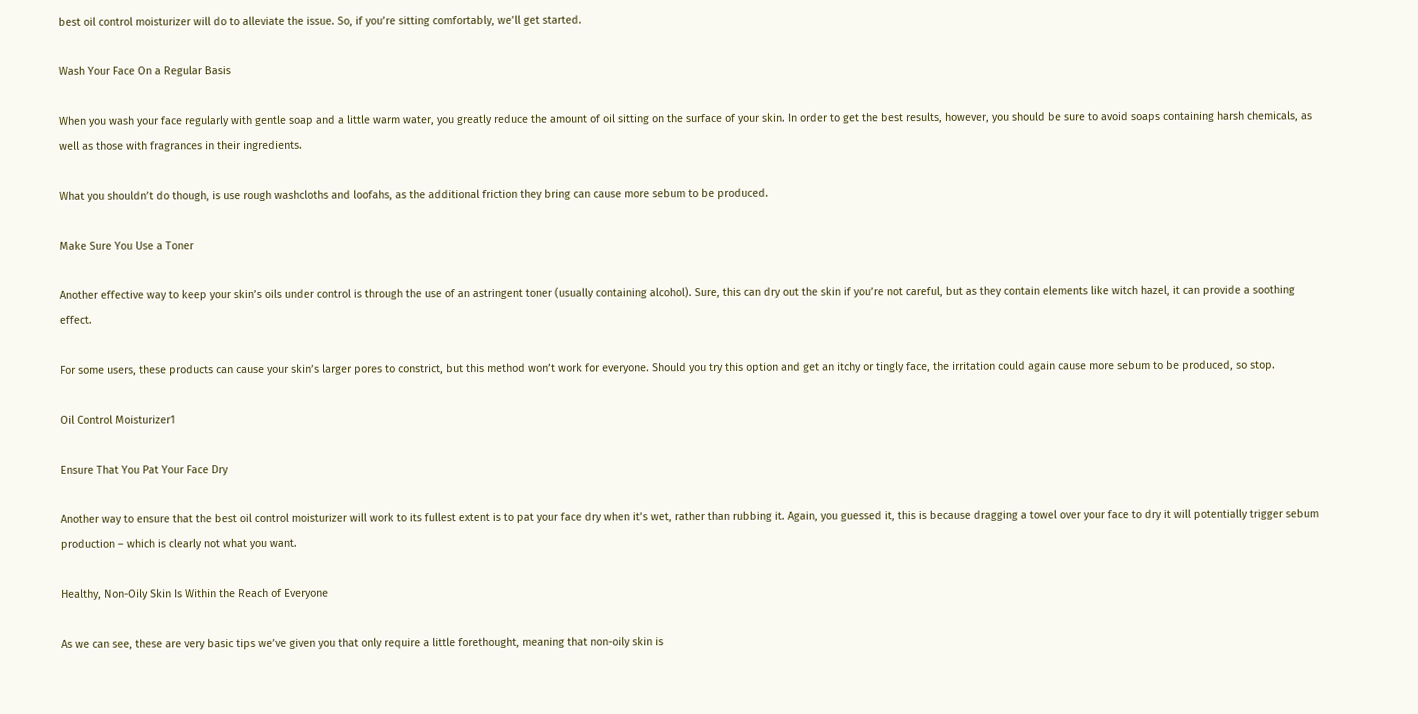best oil control moisturizer will do to alleviate the issue. So, if you’re sitting comfortably, we’ll get started.

Wash Your Face On a Regular Basis

When you wash your face regularly with gentle soap and a little warm water, you greatly reduce the amount of oil sitting on the surface of your skin. In order to get the best results, however, you should be sure to avoid soaps containing harsh chemicals, as well as those with fragrances in their ingredients.

What you shouldn’t do though, is use rough washcloths and loofahs, as the additional friction they bring can cause more sebum to be produced.

Make Sure You Use a Toner

Another effective way to keep your skin’s oils under control is through the use of an astringent toner (usually containing alcohol). Sure, this can dry out the skin if you’re not careful, but as they contain elements like witch hazel, it can provide a soothing effect.

For some users, these products can cause your skin’s larger pores to constrict, but this method won’t work for everyone. Should you try this option and get an itchy or tingly face, the irritation could again cause more sebum to be produced, so stop.

Oil Control Moisturizer1

Ensure That You Pat Your Face Dry

Another way to ensure that the best oil control moisturizer will work to its fullest extent is to pat your face dry when it’s wet, rather than rubbing it. Again, you guessed it, this is because dragging a towel over your face to dry it will potentially trigger sebum production – which is clearly not what you want.

Healthy, Non-Oily Skin Is Within the Reach of Everyone

As we can see, these are very basic tips we’ve given you that only require a little forethought, meaning that non-oily skin is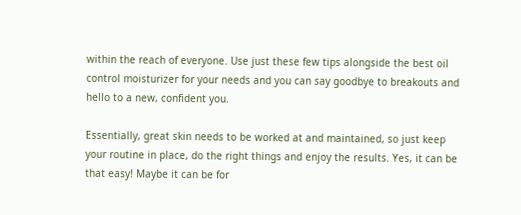within the reach of everyone. Use just these few tips alongside the best oil control moisturizer for your needs and you can say goodbye to breakouts and hello to a new, confident you.

Essentially, great skin needs to be worked at and maintained, so just keep your routine in place, do the right things and enjoy the results. Yes, it can be that easy! Maybe it can be for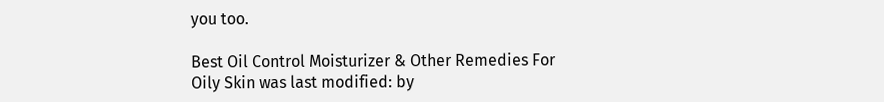you too.

Best Oil Control Moisturizer & Other Remedies For Oily Skin was last modified: by